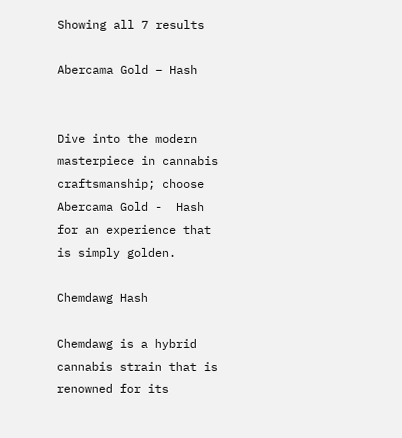Showing all 7 results

Abercama Gold – Hash


Dive into the modern masterpiece in cannabis craftsmanship; choose Abercama Gold -  Hash for an experience that is simply golden.

Chemdawg Hash

Chemdawg is a hybrid cannabis strain that is renowned for its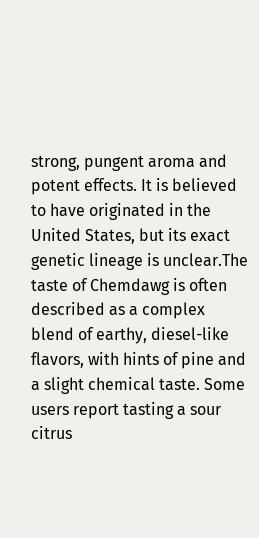strong, pungent aroma and potent effects. It is believed to have originated in the United States, but its exact genetic lineage is unclear.The taste of Chemdawg is often described as a complex blend of earthy, diesel-like flavors, with hints of pine and a slight chemical taste. Some users report tasting a sour citrus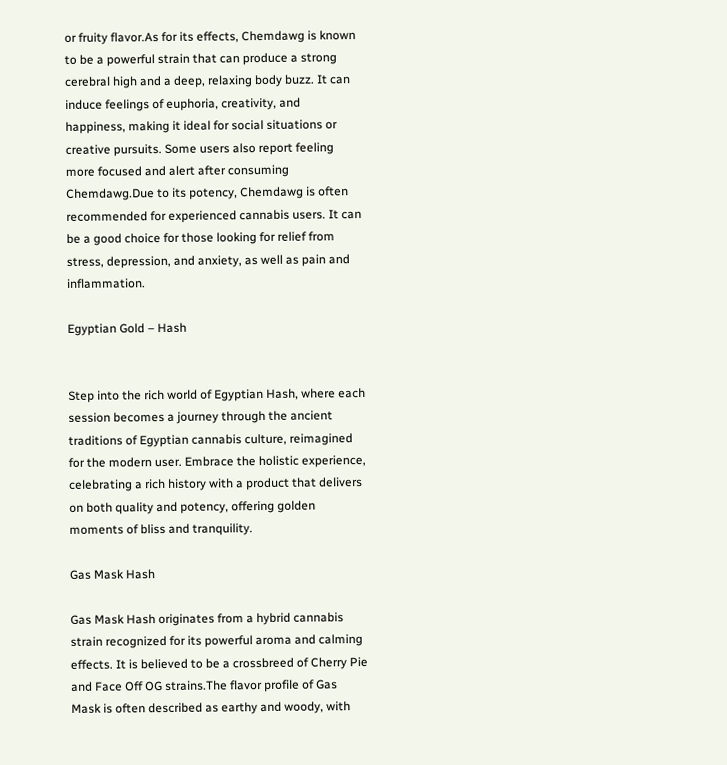or fruity flavor.As for its effects, Chemdawg is known to be a powerful strain that can produce a strong cerebral high and a deep, relaxing body buzz. It can induce feelings of euphoria, creativity, and happiness, making it ideal for social situations or creative pursuits. Some users also report feeling more focused and alert after consuming Chemdawg.Due to its potency, Chemdawg is often recommended for experienced cannabis users. It can be a good choice for those looking for relief from stress, depression, and anxiety, as well as pain and inflammation.

Egyptian Gold – Hash


Step into the rich world of Egyptian Hash, where each session becomes a journey through the ancient traditions of Egyptian cannabis culture, reimagined for the modern user. Embrace the holistic experience, celebrating a rich history with a product that delivers on both quality and potency, offering golden moments of bliss and tranquility.

Gas Mask Hash

Gas Mask Hash originates from a hybrid cannabis strain recognized for its powerful aroma and calming effects. It is believed to be a crossbreed of Cherry Pie and Face Off OG strains.The flavor profile of Gas Mask is often described as earthy and woody, with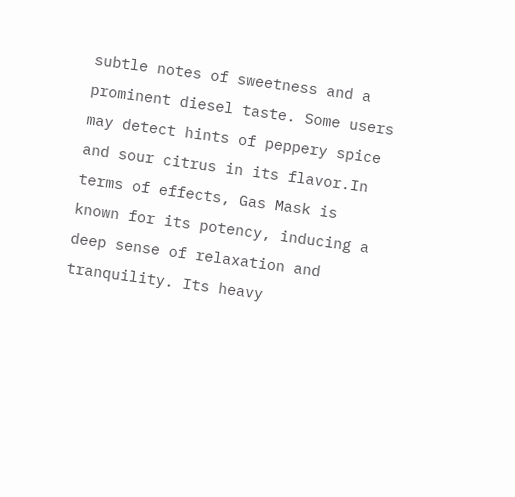subtle notes of sweetness and a prominent diesel taste. Some users may detect hints of peppery spice and sour citrus in its flavor.In terms of effects, Gas Mask is known for its potency, inducing a deep sense of relaxation and tranquility. Its heavy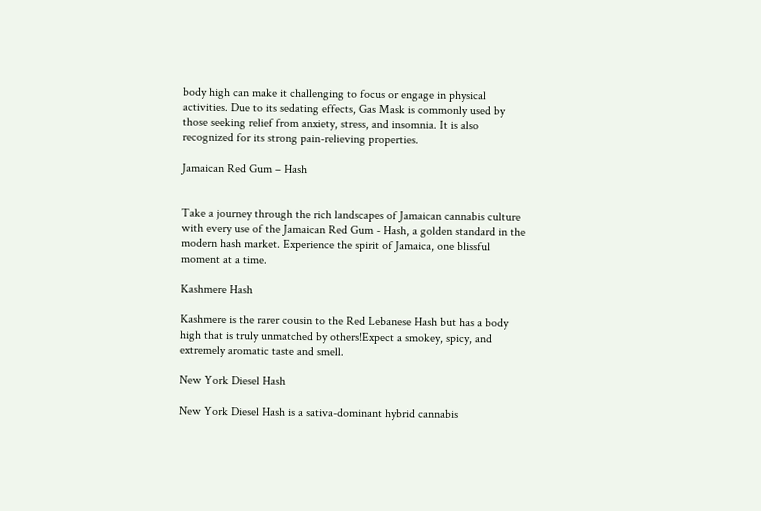body high can make it challenging to focus or engage in physical activities. Due to its sedating effects, Gas Mask is commonly used by those seeking relief from anxiety, stress, and insomnia. It is also recognized for its strong pain-relieving properties.

Jamaican Red Gum – Hash


Take a journey through the rich landscapes of Jamaican cannabis culture with every use of the Jamaican Red Gum - Hash, a golden standard in the modern hash market. Experience the spirit of Jamaica, one blissful moment at a time.

Kashmere Hash

Kashmere is the rarer cousin to the Red Lebanese Hash but has a body high that is truly unmatched by others!Expect a smokey, spicy, and extremely aromatic taste and smell.

New York Diesel Hash

New York Diesel Hash is a sativa-dominant hybrid cannabis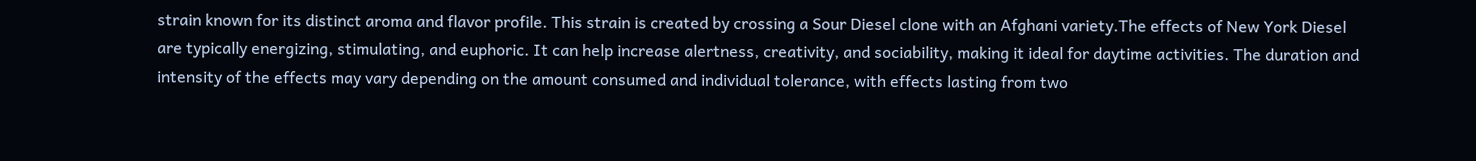strain known for its distinct aroma and flavor profile. This strain is created by crossing a Sour Diesel clone with an Afghani variety.The effects of New York Diesel are typically energizing, stimulating, and euphoric. It can help increase alertness, creativity, and sociability, making it ideal for daytime activities. The duration and intensity of the effects may vary depending on the amount consumed and individual tolerance, with effects lasting from two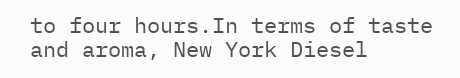to four hours.In terms of taste and aroma, New York Diesel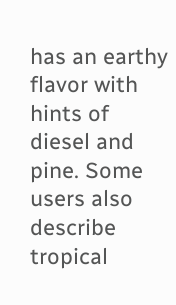has an earthy flavor with hints of diesel and pine. Some users also describe tropical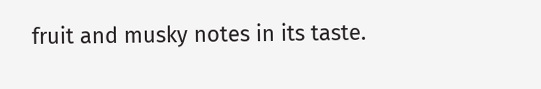fruit and musky notes in its taste.